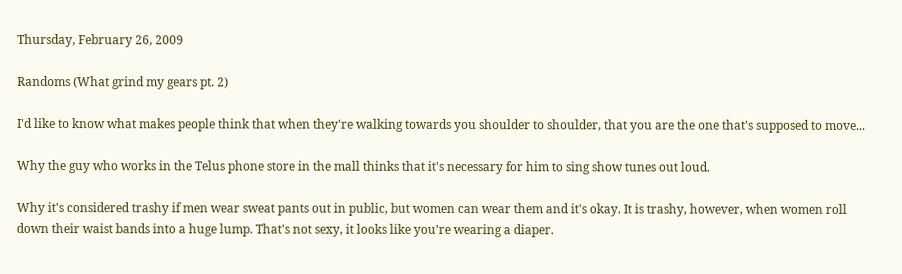Thursday, February 26, 2009

Randoms (What grind my gears pt. 2)

I'd like to know what makes people think that when they're walking towards you shoulder to shoulder, that you are the one that's supposed to move...

Why the guy who works in the Telus phone store in the mall thinks that it's necessary for him to sing show tunes out loud.

Why it's considered trashy if men wear sweat pants out in public, but women can wear them and it's okay. It is trashy, however, when women roll down their waist bands into a huge lump. That's not sexy, it looks like you're wearing a diaper.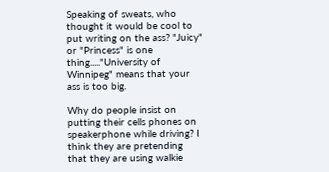Speaking of sweats, who thought it would be cool to put writing on the ass? "Juicy" or "Princess" is one thing....."University of Winnipeg" means that your ass is too big.

Why do people insist on putting their cells phones on speakerphone while driving? I think they are pretending that they are using walkie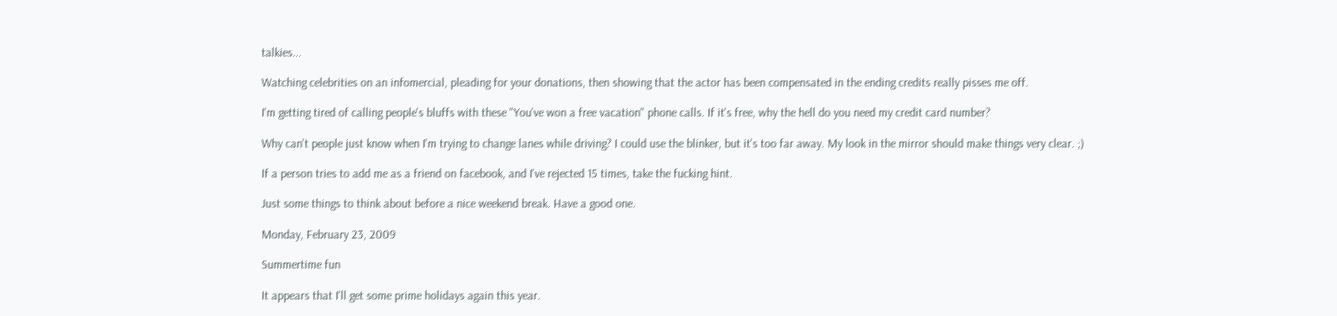talkies...

Watching celebrities on an infomercial, pleading for your donations, then showing that the actor has been compensated in the ending credits really pisses me off.

I'm getting tired of calling people's bluffs with these "You've won a free vacation" phone calls. If it's free, why the hell do you need my credit card number?

Why can't people just know when I'm trying to change lanes while driving? I could use the blinker, but it's too far away. My look in the mirror should make things very clear. ;)

If a person tries to add me as a friend on facebook, and I've rejected 15 times, take the fucking hint.

Just some things to think about before a nice weekend break. Have a good one.

Monday, February 23, 2009

Summertime fun

It appears that I'll get some prime holidays again this year.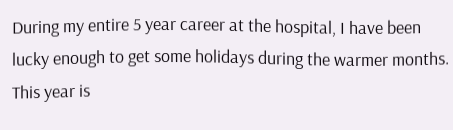During my entire 5 year career at the hospital, I have been lucky enough to get some holidays during the warmer months. This year is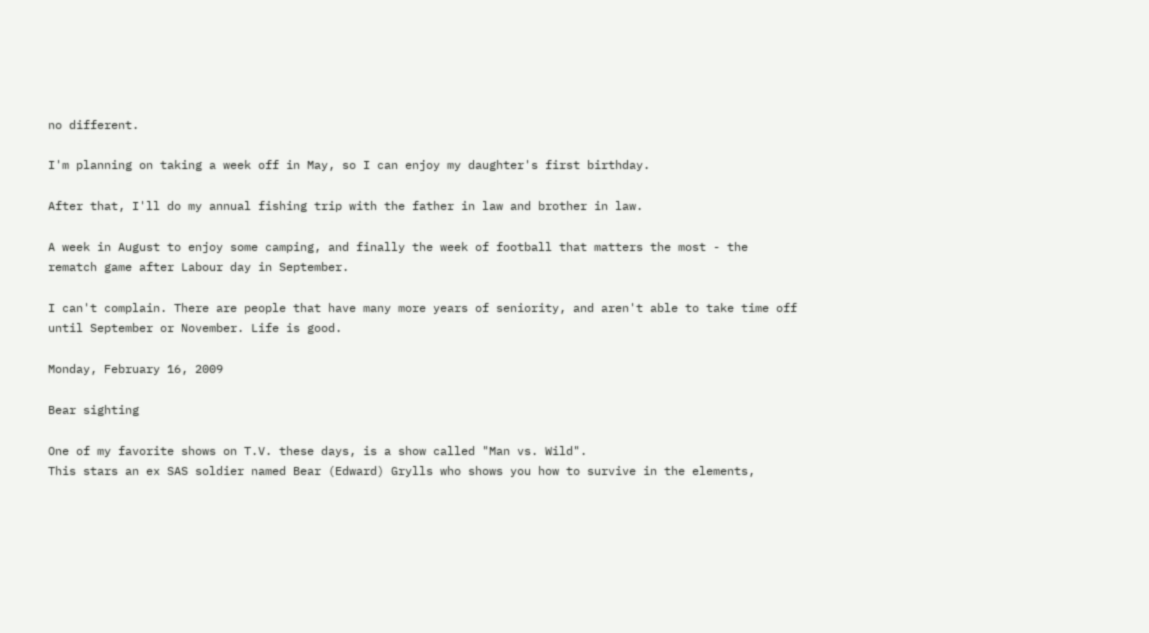no different.

I'm planning on taking a week off in May, so I can enjoy my daughter's first birthday.

After that, I'll do my annual fishing trip with the father in law and brother in law.

A week in August to enjoy some camping, and finally the week of football that matters the most - the rematch game after Labour day in September.

I can't complain. There are people that have many more years of seniority, and aren't able to take time off until September or November. Life is good.

Monday, February 16, 2009

Bear sighting

One of my favorite shows on T.V. these days, is a show called "Man vs. Wild".
This stars an ex SAS soldier named Bear (Edward) Grylls who shows you how to survive in the elements,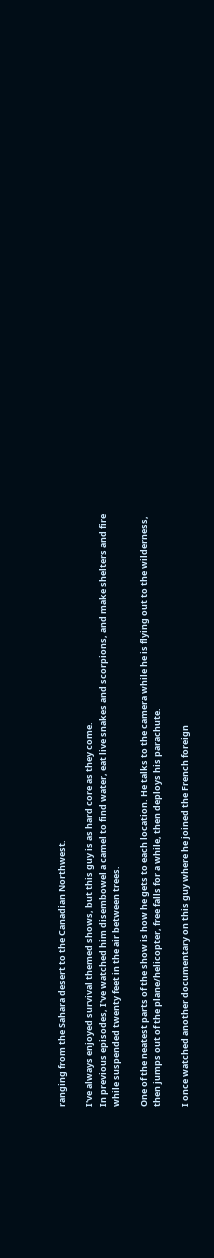ranging from the Sahara desert to the Canadian Northwest.

I've always enjoyed survival themed shows, but this guy is as hard core as they come.
In previous episodes, I've watched him disembowel a camel to find water, eat live snakes and scorpions, and make shelters and fire while suspended twenty feet in the air between trees.

One of the neatest parts of the show is how he gets to each location. He talks to the camera while he is flying out to the wilderness, then jumps out of the plane/helicopter, free falls for a while, then deploys his parachute.

I once watched another documentary on this guy where he joined the French foreign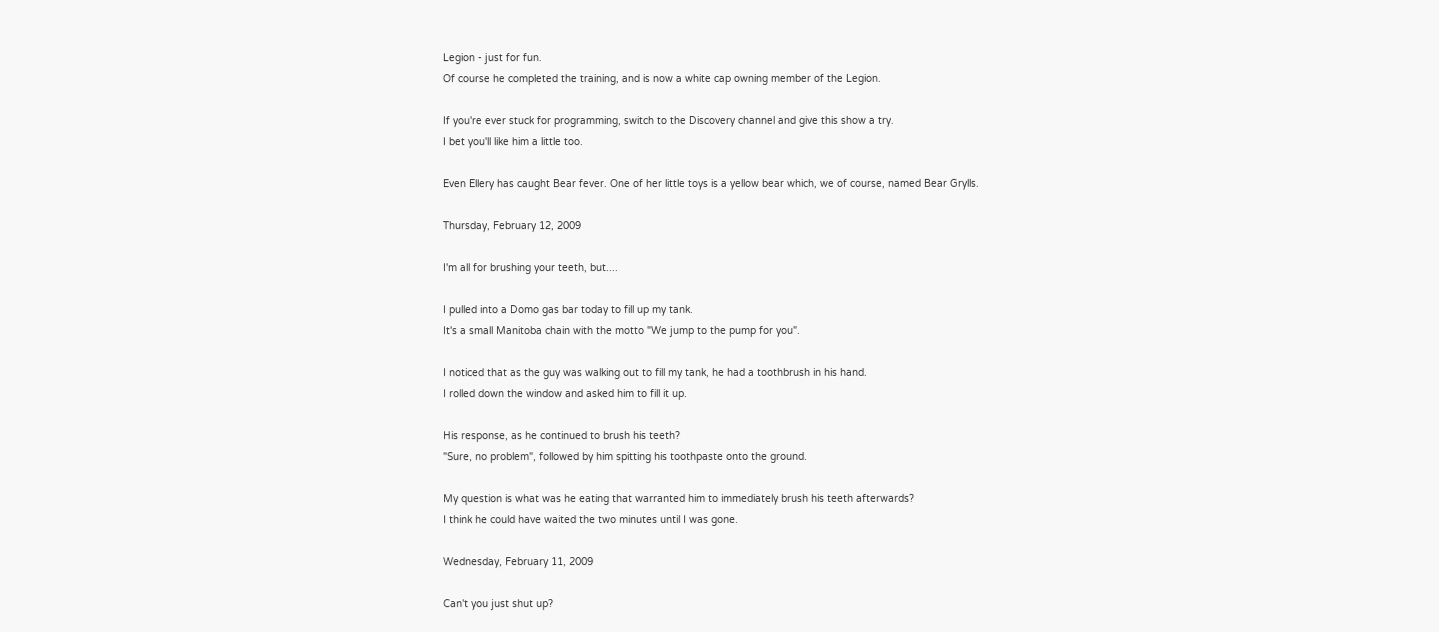Legion - just for fun.
Of course he completed the training, and is now a white cap owning member of the Legion.

If you're ever stuck for programming, switch to the Discovery channel and give this show a try.
I bet you'll like him a little too.

Even Ellery has caught Bear fever. One of her little toys is a yellow bear which, we of course, named Bear Grylls.

Thursday, February 12, 2009

I'm all for brushing your teeth, but....

I pulled into a Domo gas bar today to fill up my tank.
It's a small Manitoba chain with the motto "We jump to the pump for you".

I noticed that as the guy was walking out to fill my tank, he had a toothbrush in his hand.
I rolled down the window and asked him to fill it up.

His response, as he continued to brush his teeth?
"Sure, no problem", followed by him spitting his toothpaste onto the ground.

My question is what was he eating that warranted him to immediately brush his teeth afterwards?
I think he could have waited the two minutes until I was gone.

Wednesday, February 11, 2009

Can't you just shut up?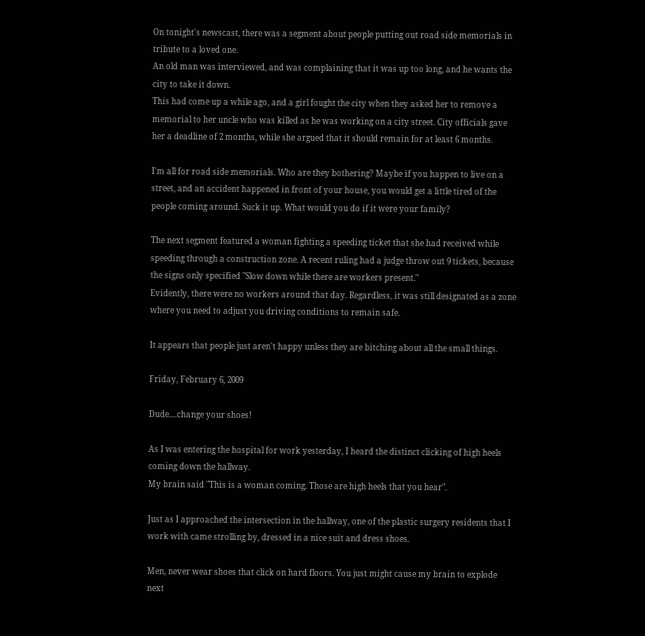On tonight's newscast, there was a segment about people putting out road side memorials in tribute to a loved one.
An old man was interviewed, and was complaining that it was up too long, and he wants the city to take it down.
This had come up a while ago, and a girl fought the city when they asked her to remove a memorial to her uncle who was killed as he was working on a city street. City officials gave her a deadline of 2 months, while she argued that it should remain for at least 6 months.

I'm all for road side memorials. Who are they bothering? Maybe if you happen to live on a street, and an accident happened in front of your house, you would get a little tired of the people coming around. Suck it up. What would you do if it were your family?

The next segment featured a woman fighting a speeding ticket that she had received while speeding through a construction zone. A recent ruling had a judge throw out 9 tickets, because the signs only specified "Slow down while there are workers present."
Evidently, there were no workers around that day. Regardless, it was still designated as a zone where you need to adjust you driving conditions to remain safe.

It appears that people just aren't happy unless they are bitching about all the small things.

Friday, February 6, 2009

Dude....change your shoes!

As I was entering the hospital for work yesterday, I heard the distinct clicking of high heels coming down the hallway.
My brain said "This is a woman coming. Those are high heels that you hear".

Just as I approached the intersection in the hallway, one of the plastic surgery residents that I work with came strolling by, dressed in a nice suit and dress shoes.

Men, never wear shoes that click on hard floors. You just might cause my brain to explode next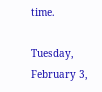time.

Tuesday, February 3,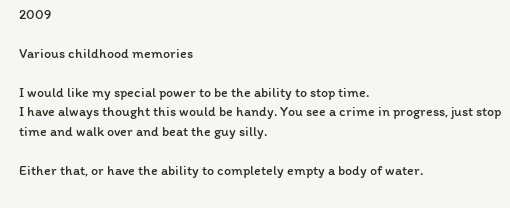2009

Various childhood memories

I would like my special power to be the ability to stop time.
I have always thought this would be handy. You see a crime in progress, just stop time and walk over and beat the guy silly.

Either that, or have the ability to completely empty a body of water.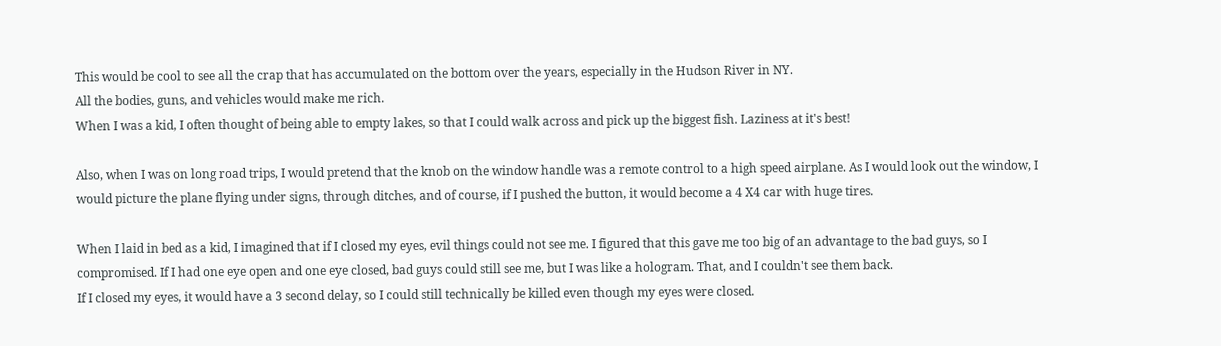This would be cool to see all the crap that has accumulated on the bottom over the years, especially in the Hudson River in NY.
All the bodies, guns, and vehicles would make me rich.
When I was a kid, I often thought of being able to empty lakes, so that I could walk across and pick up the biggest fish. Laziness at it's best!

Also, when I was on long road trips, I would pretend that the knob on the window handle was a remote control to a high speed airplane. As I would look out the window, I would picture the plane flying under signs, through ditches, and of course, if I pushed the button, it would become a 4 X4 car with huge tires.

When I laid in bed as a kid, I imagined that if I closed my eyes, evil things could not see me. I figured that this gave me too big of an advantage to the bad guys, so I compromised. If I had one eye open and one eye closed, bad guys could still see me, but I was like a hologram. That, and I couldn't see them back.
If I closed my eyes, it would have a 3 second delay, so I could still technically be killed even though my eyes were closed.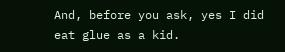And, before you ask, yes I did eat glue as a kid.